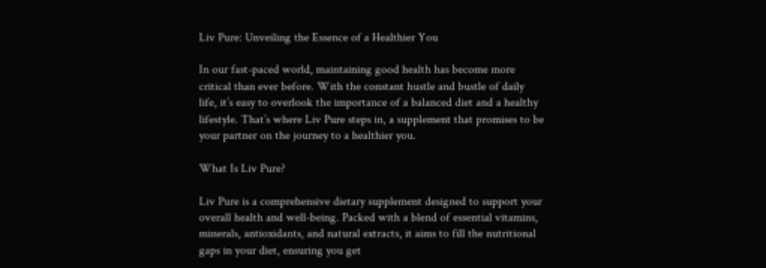Liv Pure: Unveiling the Essence of a Healthier You

In our fast-paced world, maintaining good health has become more critical than ever before. With the constant hustle and bustle of daily life, it’s easy to overlook the importance of a balanced diet and a healthy lifestyle. That’s where Liv Pure steps in, a supplement that promises to be your partner on the journey to a healthier you.

What Is Liv Pure?

Liv Pure is a comprehensive dietary supplement designed to support your overall health and well-being. Packed with a blend of essential vitamins, minerals, antioxidants, and natural extracts, it aims to fill the nutritional gaps in your diet, ensuring you get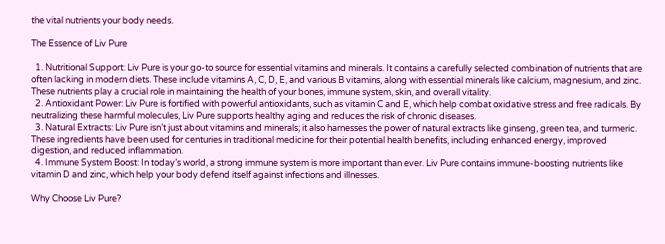the vital nutrients your body needs.

The Essence of Liv Pure

  1. Nutritional Support: Liv Pure is your go-to source for essential vitamins and minerals. It contains a carefully selected combination of nutrients that are often lacking in modern diets. These include vitamins A, C, D, E, and various B vitamins, along with essential minerals like calcium, magnesium, and zinc. These nutrients play a crucial role in maintaining the health of your bones, immune system, skin, and overall vitality.
  2. Antioxidant Power: Liv Pure is fortified with powerful antioxidants, such as vitamin C and E, which help combat oxidative stress and free radicals. By neutralizing these harmful molecules, Liv Pure supports healthy aging and reduces the risk of chronic diseases.
  3. Natural Extracts: Liv Pure isn’t just about vitamins and minerals; it also harnesses the power of natural extracts like ginseng, green tea, and turmeric. These ingredients have been used for centuries in traditional medicine for their potential health benefits, including enhanced energy, improved digestion, and reduced inflammation.
  4. Immune System Boost: In today’s world, a strong immune system is more important than ever. Liv Pure contains immune-boosting nutrients like vitamin D and zinc, which help your body defend itself against infections and illnesses.

Why Choose Liv Pure?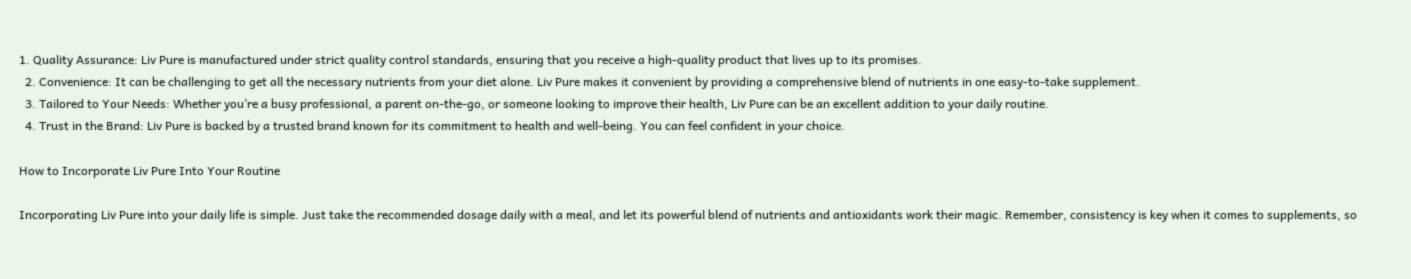1. Quality Assurance: Liv Pure is manufactured under strict quality control standards, ensuring that you receive a high-quality product that lives up to its promises.
  2. Convenience: It can be challenging to get all the necessary nutrients from your diet alone. Liv Pure makes it convenient by providing a comprehensive blend of nutrients in one easy-to-take supplement.
  3. Tailored to Your Needs: Whether you’re a busy professional, a parent on-the-go, or someone looking to improve their health, Liv Pure can be an excellent addition to your daily routine.
  4. Trust in the Brand: Liv Pure is backed by a trusted brand known for its commitment to health and well-being. You can feel confident in your choice.

How to Incorporate Liv Pure Into Your Routine

Incorporating Liv Pure into your daily life is simple. Just take the recommended dosage daily with a meal, and let its powerful blend of nutrients and antioxidants work their magic. Remember, consistency is key when it comes to supplements, so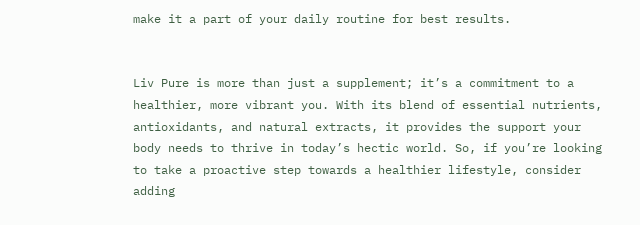make it a part of your daily routine for best results.


Liv Pure is more than just a supplement; it’s a commitment to a healthier, more vibrant you. With its blend of essential nutrients, antioxidants, and natural extracts, it provides the support your body needs to thrive in today’s hectic world. So, if you’re looking to take a proactive step towards a healthier lifestyle, consider adding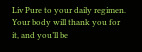Liv Pure to your daily regimen. Your body will thank you for it, and you’ll be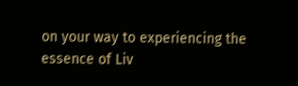on your way to experiencing the essence of Liv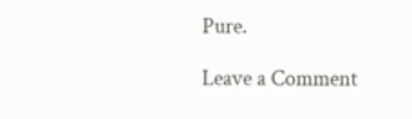Pure.

Leave a Comment